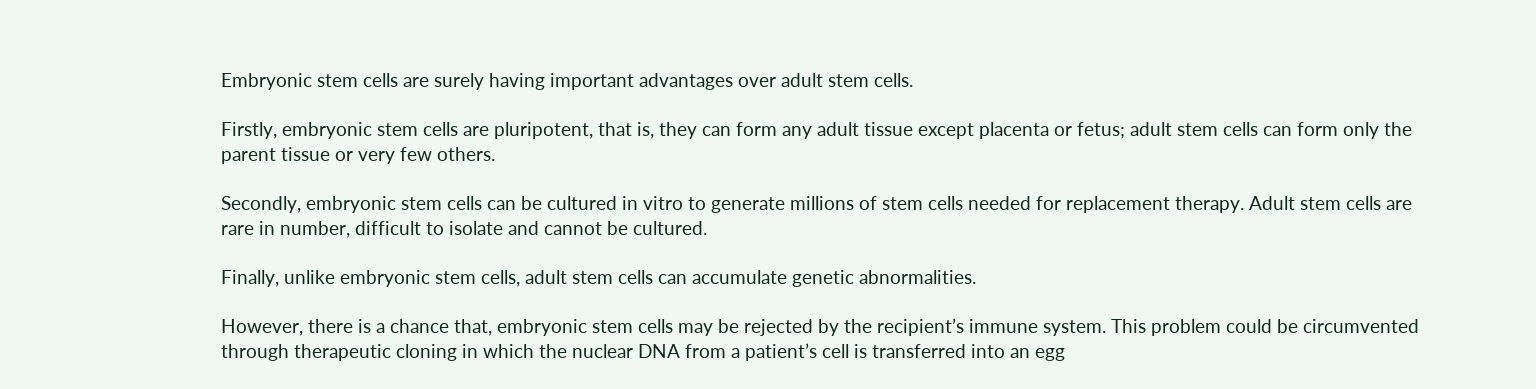Embryonic stem cells are surely having important advantages over adult stem cells.

Firstly, embryonic stem cells are pluripotent, that is, they can form any adult tissue except placenta or fetus; adult stem cells can form only the parent tissue or very few others.

Secondly, embryonic stem cells can be cultured in vitro to generate millions of stem cells needed for replacement therapy. Adult stem cells are rare in number, difficult to isolate and cannot be cultured.

Finally, unlike embryonic stem cells, adult stem cells can accumulate genetic abnormalities.

However, there is a chance that, embryonic stem cells may be rejected by the recipient’s immune system. This problem could be circumvented through therapeutic cloning in which the nuclear DNA from a patient’s cell is transferred into an egg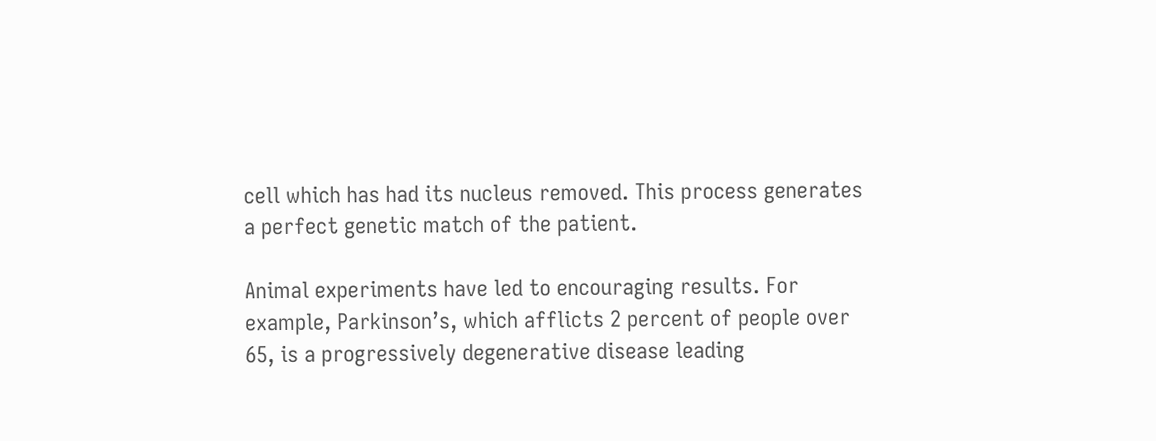cell which has had its nucleus removed. This process generates a perfect genetic match of the patient.

Animal experiments have led to encouraging results. For example, Parkinson’s, which afflicts 2 percent of people over 65, is a progressively degenerative disease leading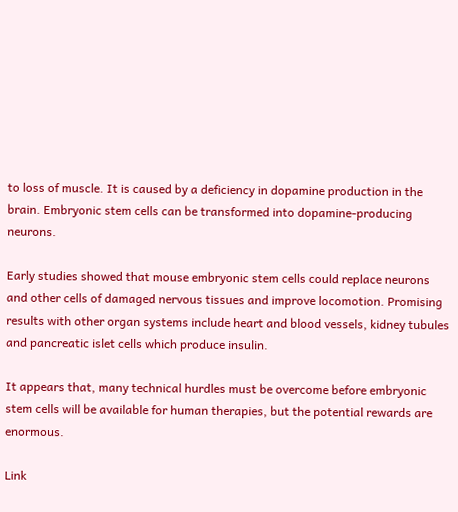to loss of muscle. It is caused by a deficiency in dopamine production in the brain. Embryonic stem cells can be transformed into dopamine-producing neurons.

Early studies showed that mouse embryonic stem cells could replace neurons and other cells of damaged nervous tissues and improve locomotion. Promising results with other organ systems include heart and blood vessels, kidney tubules and pancreatic islet cells which produce insulin.

It appears that, many technical hurdles must be overcome before embryonic stem cells will be available for human therapies, but the potential rewards are enormous.

Link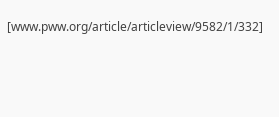[www.pww.org/article/articleview/9582/1/332]